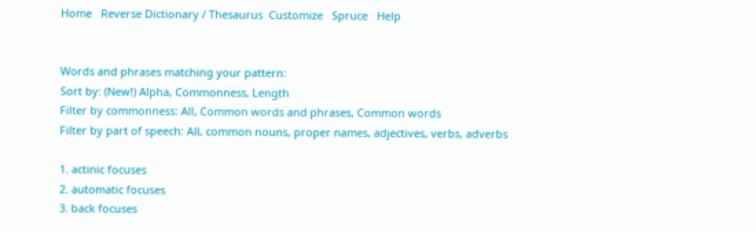Home   Reverse Dictionary / Thesaurus  Customize   Spruce   Help


Words and phrases matching your pattern:
Sort by: (New!) Alpha, Commonness, Length
Filter by commonness: All, Common words and phrases, Common words
Filter by part of speech: All, common nouns, proper names, adjectives, verbs, adverbs

1. actinic focuses
2. automatic focuses
3. back focuses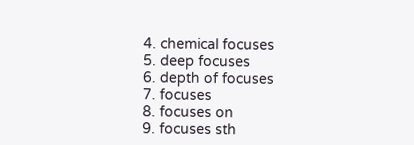4. chemical focuses
5. deep focuses
6. depth of focuses
7. focuses
8. focuses on
9. focuses sth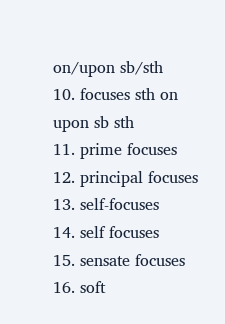on/upon sb/sth
10. focuses sth on upon sb sth
11. prime focuses
12. principal focuses
13. self-focuses
14. self focuses
15. sensate focuses
16. soft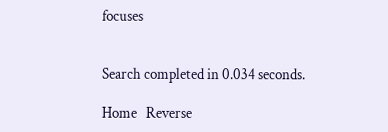focuses


Search completed in 0.034 seconds.

Home   Reverse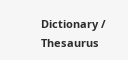Dictionary / Thesaurus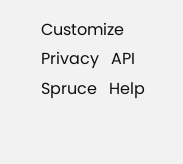Customize  Privacy   API   Spruce   Help